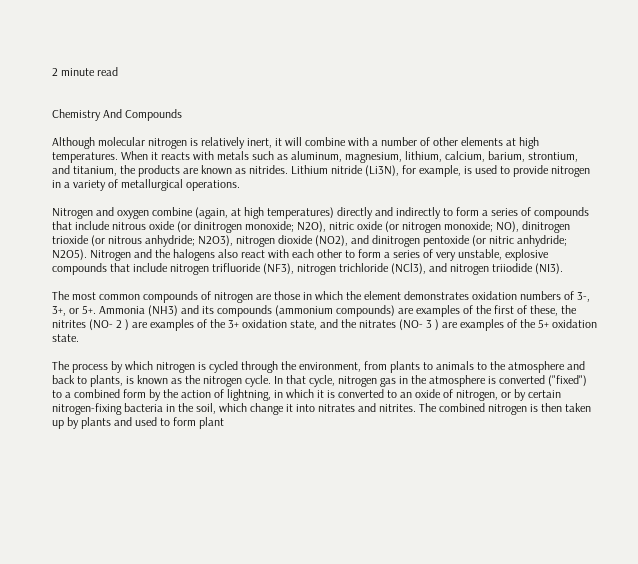2 minute read


Chemistry And Compounds

Although molecular nitrogen is relatively inert, it will combine with a number of other elements at high temperatures. When it reacts with metals such as aluminum, magnesium, lithium, calcium, barium, strontium, and titanium, the products are known as nitrides. Lithium nitride (Li3N), for example, is used to provide nitrogen in a variety of metallurgical operations.

Nitrogen and oxygen combine (again, at high temperatures) directly and indirectly to form a series of compounds that include nitrous oxide (or dinitrogen monoxide; N2O), nitric oxide (or nitrogen monoxide; NO), dinitrogen trioxide (or nitrous anhydride; N2O3), nitrogen dioxide (NO2), and dinitrogen pentoxide (or nitric anhydride; N2O5). Nitrogen and the halogens also react with each other to form a series of very unstable, explosive compounds that include nitrogen trifluoride (NF3), nitrogen trichloride (NCl3), and nitrogen triiodide (NI3).

The most common compounds of nitrogen are those in which the element demonstrates oxidation numbers of 3-, 3+, or 5+. Ammonia (NH3) and its compounds (ammonium compounds) are examples of the first of these, the nitrites (NO- 2 ) are examples of the 3+ oxidation state, and the nitrates (NO- 3 ) are examples of the 5+ oxidation state.

The process by which nitrogen is cycled through the environment, from plants to animals to the atmosphere and back to plants, is known as the nitrogen cycle. In that cycle, nitrogen gas in the atmosphere is converted ("fixed") to a combined form by the action of lightning, in which it is converted to an oxide of nitrogen, or by certain nitrogen-fixing bacteria in the soil, which change it into nitrates and nitrites. The combined nitrogen is then taken up by plants and used to form plant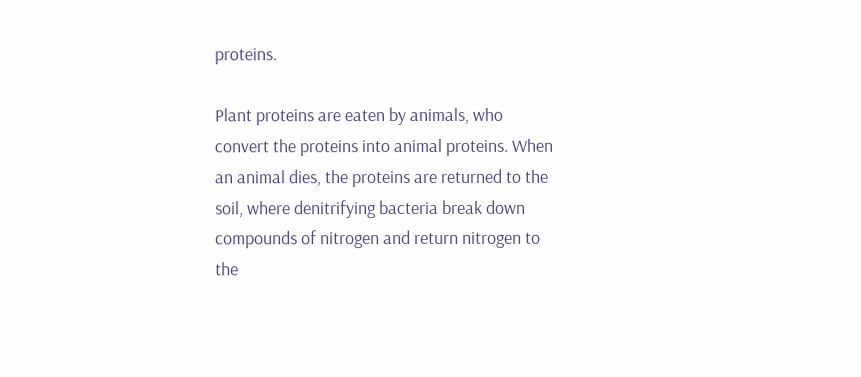proteins.

Plant proteins are eaten by animals, who convert the proteins into animal proteins. When an animal dies, the proteins are returned to the soil, where denitrifying bacteria break down compounds of nitrogen and return nitrogen to the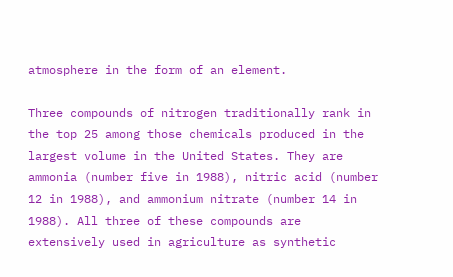atmosphere in the form of an element.

Three compounds of nitrogen traditionally rank in the top 25 among those chemicals produced in the largest volume in the United States. They are ammonia (number five in 1988), nitric acid (number 12 in 1988), and ammonium nitrate (number 14 in 1988). All three of these compounds are extensively used in agriculture as synthetic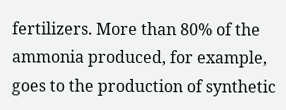fertilizers. More than 80% of the ammonia produced, for example, goes to the production of synthetic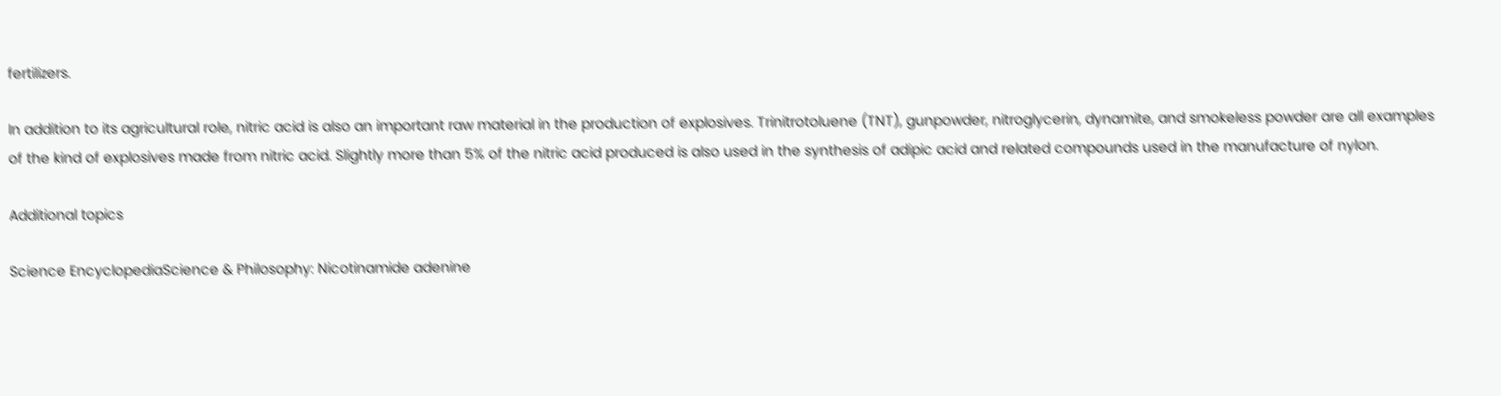fertilizers.

In addition to its agricultural role, nitric acid is also an important raw material in the production of explosives. Trinitrotoluene (TNT), gunpowder, nitroglycerin, dynamite, and smokeless powder are all examples of the kind of explosives made from nitric acid. Slightly more than 5% of the nitric acid produced is also used in the synthesis of adipic acid and related compounds used in the manufacture of nylon.

Additional topics

Science EncyclopediaScience & Philosophy: Nicotinamide adenine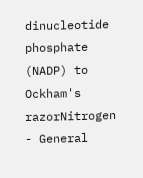dinucleotide phosphate (NADP) to Ockham's razorNitrogen - General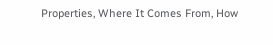Properties, Where It Comes From, How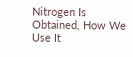Nitrogen Is Obtained, How We Use It